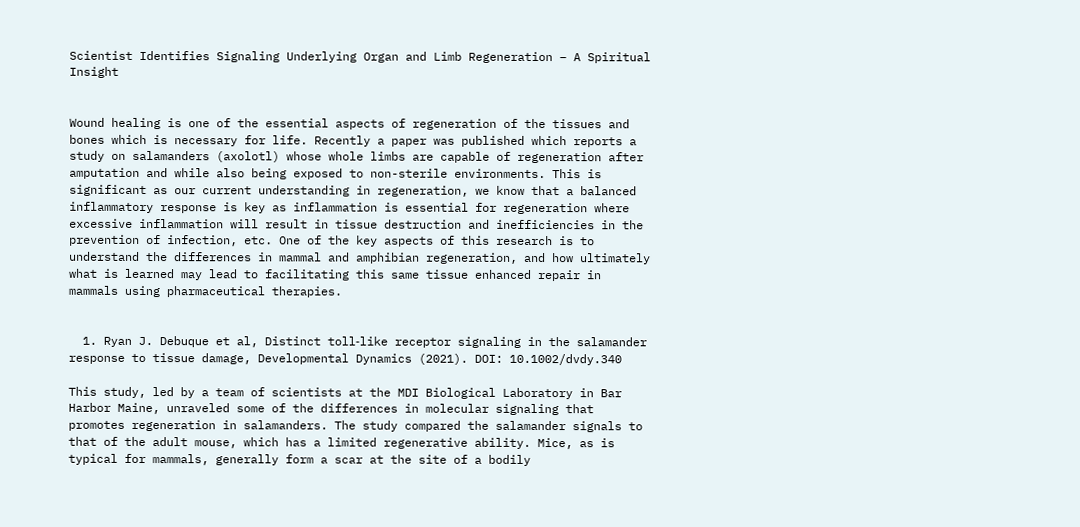Scientist Identifies Signaling Underlying Organ and Limb Regeneration – A Spiritual Insight


Wound healing is one of the essential aspects of regeneration of the tissues and bones which is necessary for life. Recently a paper was published which reports a study on salamanders (axolotl) whose whole limbs are capable of regeneration after amputation and while also being exposed to non-sterile environments. This is significant as our current understanding in regeneration, we know that a balanced inflammatory response is key as inflammation is essential for regeneration where excessive inflammation will result in tissue destruction and inefficiencies in the prevention of infection, etc. One of the key aspects of this research is to understand the differences in mammal and amphibian regeneration, and how ultimately what is learned may lead to facilitating this same tissue enhanced repair in mammals using pharmaceutical therapies.


  1. Ryan J. Debuque et al, Distinct toll‐like receptor signaling in the salamander response to tissue damage, Developmental Dynamics (2021). DOI: 10.1002/dvdy.340

This study, led by a team of scientists at the MDI Biological Laboratory in Bar Harbor Maine, unraveled some of the differences in molecular signaling that promotes regeneration in salamanders. The study compared the salamander signals to that of the adult mouse, which has a limited regenerative ability. Mice, as is typical for mammals, generally form a scar at the site of a bodily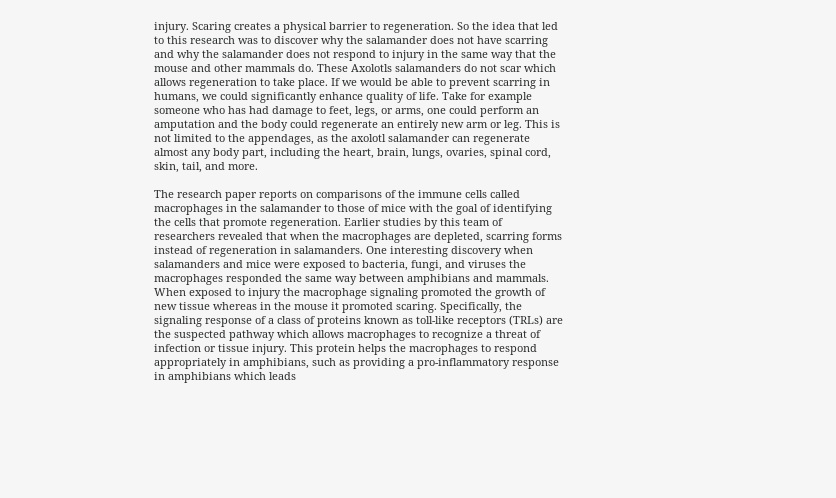injury. Scaring creates a physical barrier to regeneration. So the idea that led to this research was to discover why the salamander does not have scarring and why the salamander does not respond to injury in the same way that the mouse and other mammals do. These Axolotls salamanders do not scar which allows regeneration to take place. If we would be able to prevent scarring in humans, we could significantly enhance quality of life. Take for example someone who has had damage to feet, legs, or arms, one could perform an amputation and the body could regenerate an entirely new arm or leg. This is not limited to the appendages, as the axolotl salamander can regenerate almost any body part, including the heart, brain, lungs, ovaries, spinal cord, skin, tail, and more.

The research paper reports on comparisons of the immune cells called macrophages in the salamander to those of mice with the goal of identifying the cells that promote regeneration. Earlier studies by this team of researchers revealed that when the macrophages are depleted, scarring forms instead of regeneration in salamanders. One interesting discovery when salamanders and mice were exposed to bacteria, fungi, and viruses the macrophages responded the same way between amphibians and mammals. When exposed to injury the macrophage signaling promoted the growth of new tissue whereas in the mouse it promoted scaring. Specifically, the signaling response of a class of proteins known as toll-like receptors (TRLs) are the suspected pathway which allows macrophages to recognize a threat of infection or tissue injury. This protein helps the macrophages to respond appropriately in amphibians, such as providing a pro-inflammatory response in amphibians which leads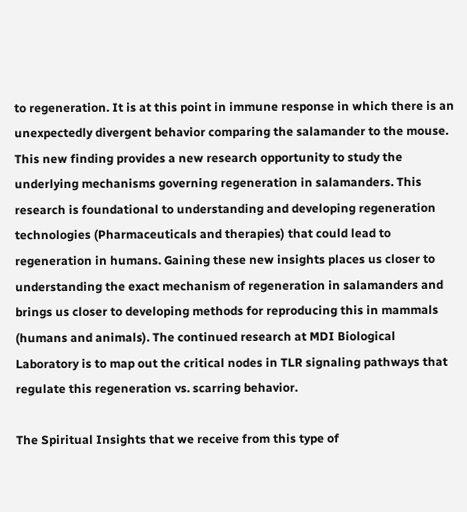to regeneration. It is at this point in immune response in which there is an unexpectedly divergent behavior comparing the salamander to the mouse. This new finding provides a new research opportunity to study the underlying mechanisms governing regeneration in salamanders. This research is foundational to understanding and developing regeneration technologies (Pharmaceuticals and therapies) that could lead to regeneration in humans. Gaining these new insights places us closer to understanding the exact mechanism of regeneration in salamanders and brings us closer to developing methods for reproducing this in mammals (humans and animals). The continued research at MDI Biological Laboratory is to map out the critical nodes in TLR signaling pathways that regulate this regeneration vs. scarring behavior.

The Spiritual Insights that we receive from this type of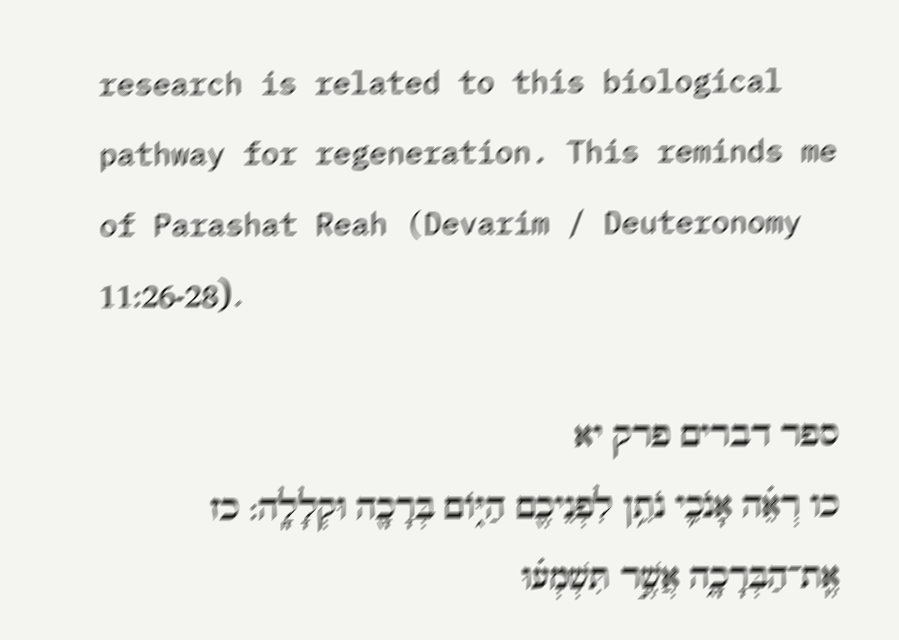research is related to this biological pathway for regeneration. This reminds me of Parashat Reah (Devarim / Deuteronomy 11:26-28).

ספר דברים פרק יא
כו רְאֵ֗ה אָנֹכִ֛י נֹתֵ֥ן לִפְנֵיכֶ֖ם הַיּ֑וֹם בְּרָכָ֖ה וּקְלָלָֽה: כז אֶֽת־הַבְּרָכָ֑ה אֲשֶׁ֣ר תִּשְׁמְע֗וּ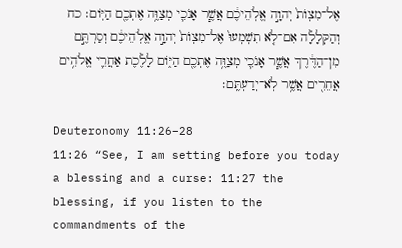אֶל־מִצְוֺת֙ יְהוָ֣ה אֱלֹֽהֵיכֶ֔ם אֲשֶׁ֧ר אָנֹכִ֛י מְצַוֶּ֥ה אֶתְכֶ֖ם הַיּֽוֹם׃ כח וְהַקְּלָלָ֗ה אִם־לֹ֤א תִשְׁמְעוּ֙ אֶל־מִצְוֺת֙ יְהוָ֣ה אֱלֹֽהֵיכֶ֔ם וְסַרְתֶּ֣ם מִן־הַדֶּ֔רֶךְ אֲשֶׁ֧ר אָנֹכִ֛י מְצַוֶּ֥ה אֶתְכֶ֖ם הַיּ֑וֹם לָלֶ֗כֶת אַחֲרֵ֛י אֱלֹהִ֥ים אֲחֵרִ֖ים אֲשֶׁ֥ר לֹֽא־יְדַעְתֶּֽם׃

Deuteronomy 11:26–28
11:26 “See, I am setting before you today a blessing and a curse: 11:27 the blessing, if you listen to the commandments of the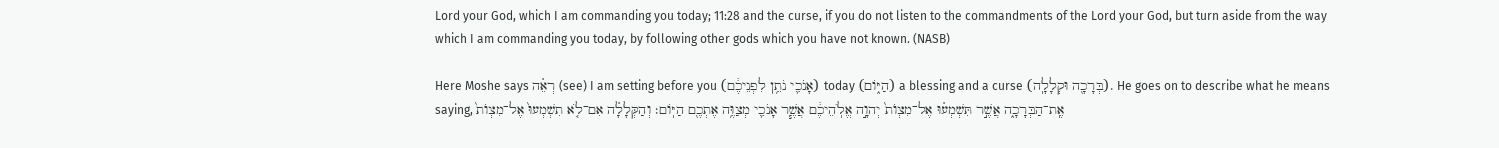Lord your God, which I am commanding you today; 11:28 and the curse, if you do not listen to the commandments of the Lord your God, but turn aside from the way which I am commanding you today, by following other gods which you have not known. (NASB)

Here Moshe says רְאֵ֗ה (see) I am setting before you (אָנֹכִ֛י נֹתֵ֥ן לִפְנֵיכֶ֔ם) today (הַיּ֑וֹם) a blessing and a curse (בְּרָכָ֖ה וּקְלָלָֽה). He goes on to describe what he means saying, אֶֽת־הַבְּרָכָ֑ה אֲשֶׁ֣ר תִּשְׁמְע֗וּ אֶל־מִצְוֺת֙ יְהוָ֣ה אֱלֹֽהֵיכֶ֔ם אֲשֶׁ֧ר אָנֹכִ֛י מְצַוֶּ֥ה אֶתְכֶ֖ם הַיּֽוֹם׃ וְהַקְּלָלָ֗ה אִם־לֹ֤א תִשְׁמְעוּ֙ אֶל־מִצְוֺת֙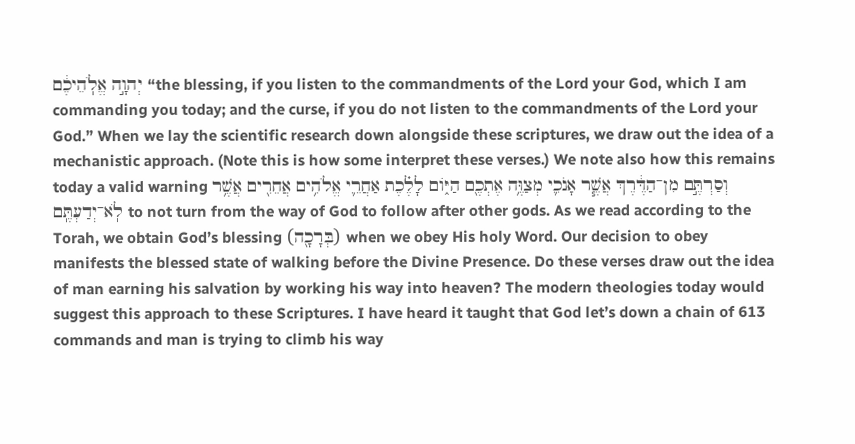יְהוָ֣ה אֱלֹֽהֵיכֶ֔ם “the blessing, if you listen to the commandments of the Lord your God, which I am commanding you today; and the curse, if you do not listen to the commandments of the Lord your God.” When we lay the scientific research down alongside these scriptures, we draw out the idea of a mechanistic approach. (Note this is how some interpret these verses.) We note also how this remains today a valid warning וְסַרְתֶּ֣ם מִן־הַדֶּ֔רֶךְ אֲשֶׁ֧ר אָנֹכִ֛י מְצַוֶּ֥ה אֶתְכֶ֖ם הַיּ֑וֹם לָלֶ֗כֶת אַחֲרֵ֛י אֱלֹהִ֥ים אֲחֵרִ֖ים אֲשֶׁ֥ר לֹֽא־יְדַעְתֶּֽם to not turn from the way of God to follow after other gods. As we read according to the Torah, we obtain God’s blessing (בְּרָכָ֖ה) when we obey His holy Word. Our decision to obey manifests the blessed state of walking before the Divine Presence. Do these verses draw out the idea of man earning his salvation by working his way into heaven? The modern theologies today would suggest this approach to these Scriptures. I have heard it taught that God let’s down a chain of 613 commands and man is trying to climb his way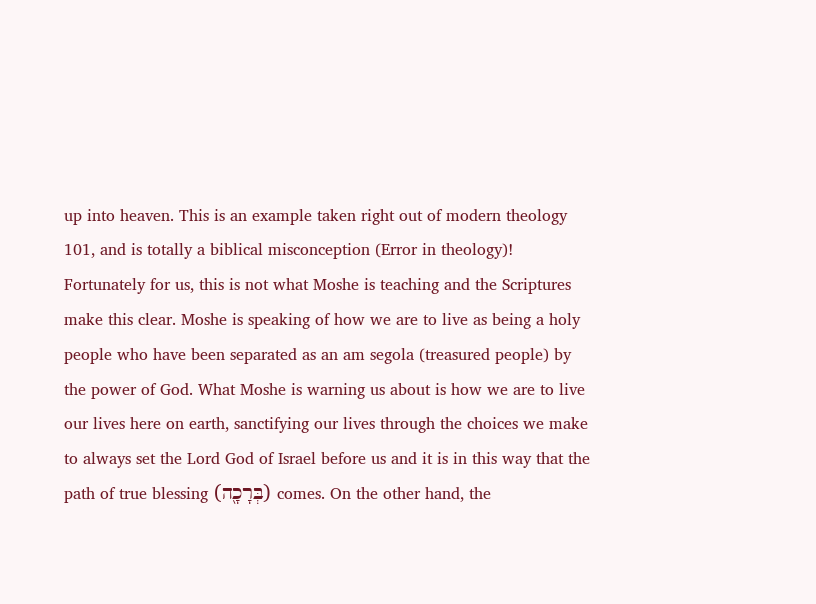up into heaven. This is an example taken right out of modern theology 101, and is totally a biblical misconception (Error in theology)! Fortunately for us, this is not what Moshe is teaching and the Scriptures make this clear. Moshe is speaking of how we are to live as being a holy people who have been separated as an am segola (treasured people) by the power of God. What Moshe is warning us about is how we are to live our lives here on earth, sanctifying our lives through the choices we make to always set the Lord God of Israel before us and it is in this way that the path of true blessing (בְּרָכָ֖ה) comes. On the other hand, the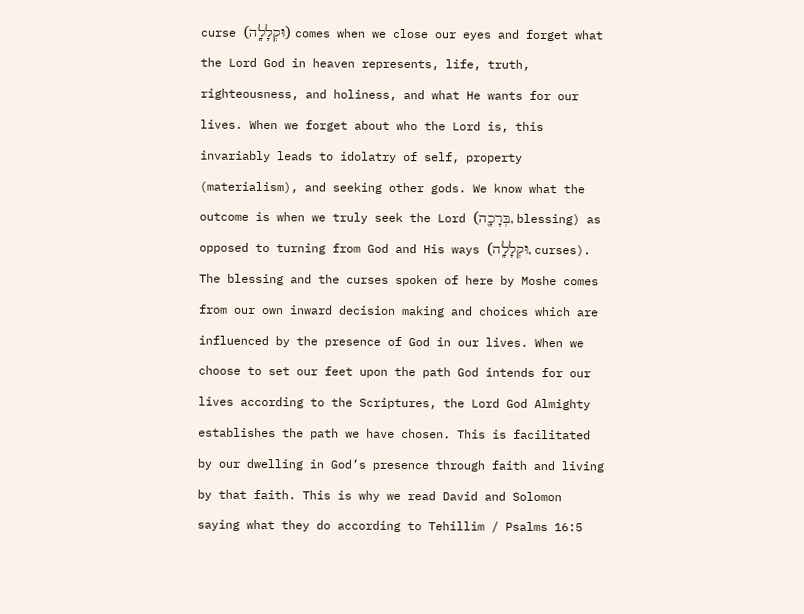curse (וּקְלָלָֽה) comes when we close our eyes and forget what the Lord God in heaven represents, life, truth, righteousness, and holiness, and what He wants for our lives. When we forget about who the Lord is, this invariably leads to idolatry of self, property (materialism), and seeking other gods. We know what the outcome is when we truly seek the Lord (בְּרָכָ֖ה, blessing) as opposed to turning from God and His ways (וּקְלָלָֽה, curses). The blessing and the curses spoken of here by Moshe comes from our own inward decision making and choices which are influenced by the presence of God in our lives. When we choose to set our feet upon the path God intends for our lives according to the Scriptures, the Lord God Almighty establishes the path we have chosen. This is facilitated by our dwelling in God’s presence through faith and living by that faith. This is why we read David and Solomon saying what they do according to Tehillim / Psalms 16:5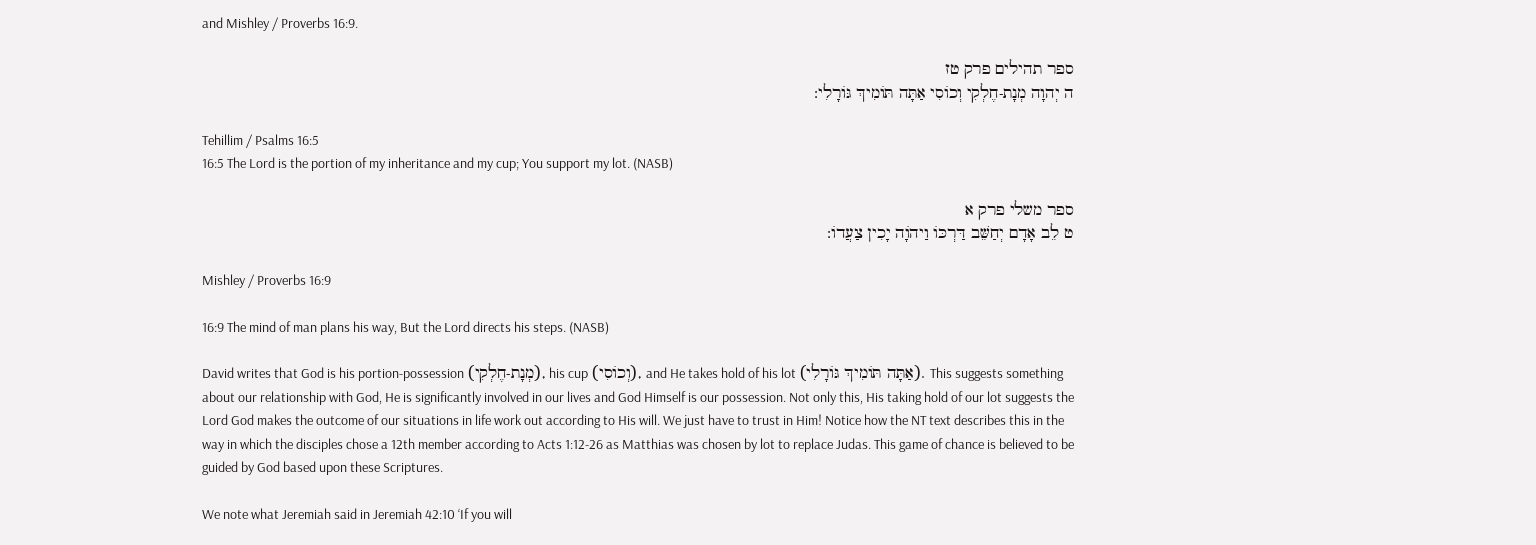and Mishley / Proverbs 16:9.

ספר תהילים פרק טז
ה יְהוָה מְנָת-חֶלְקִי וְכוֹסִי אַתָּה תּוֹמִיךְ גּוֹרָלִי:

Tehillim / Psalms 16:5
16:5 The Lord is the portion of my inheritance and my cup; You support my lot. (NASB)

ספר משלי פרק א
ט לֵב אָדָם יְחַשֵּׁב דַּרְכּוֹ וַיהֹוָה יָכִין צַעֲדוֹ:

Mishley / Proverbs 16:9

16:9 The mind of man plans his way, But the Lord directs his steps. (NASB)

David writes that God is his portion-possession (מְנָת-חֶלְקִי), his cup (וְכוֹסִי), and He takes hold of his lot (אַתָּה תּוֹמִיךְ גּוֹרָלִי). This suggests something about our relationship with God, He is significantly involved in our lives and God Himself is our possession. Not only this, His taking hold of our lot suggests the Lord God makes the outcome of our situations in life work out according to His will. We just have to trust in Him! Notice how the NT text describes this in the way in which the disciples chose a 12th member according to Acts 1:12-26 as Matthias was chosen by lot to replace Judas. This game of chance is believed to be guided by God based upon these Scriptures.

We note what Jeremiah said in Jeremiah 42:10 ‘If you will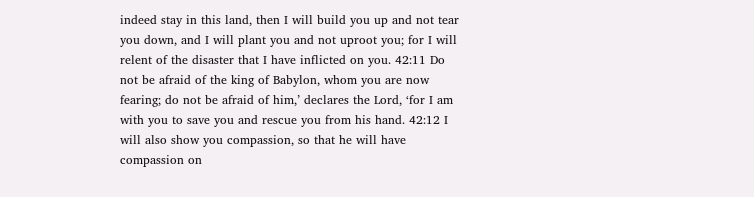indeed stay in this land, then I will build you up and not tear you down, and I will plant you and not uproot you; for I will relent of the disaster that I have inflicted on you. 42:11 Do not be afraid of the king of Babylon, whom you are now fearing; do not be afraid of him,’ declares the Lord, ‘for I am with you to save you and rescue you from his hand. 42:12 I will also show you compassion, so that he will have compassion on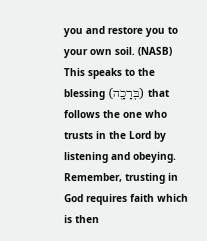you and restore you to your own soil. (NASB) This speaks to the blessing (בְּרָכָ֖ה) that follows the one who trusts in the Lord by listening and obeying. Remember, trusting in God requires faith which is then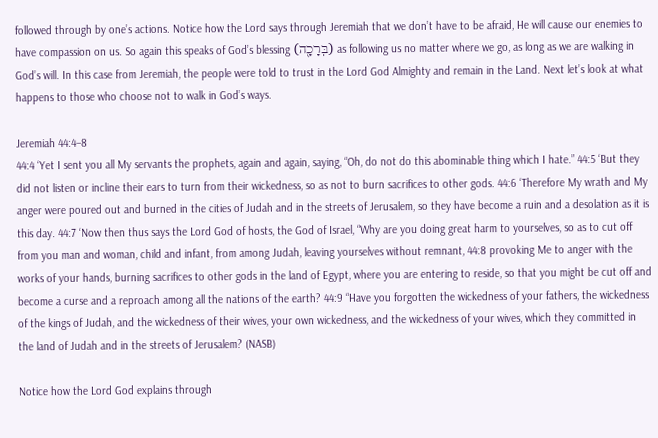followed through by one’s actions. Notice how the Lord says through Jeremiah that we don’t have to be afraid, He will cause our enemies to have compassion on us. So again this speaks of God’s blessing (בְּרָכָ֖ה) as following us no matter where we go, as long as we are walking in God’s will. In this case from Jeremiah, the people were told to trust in the Lord God Almighty and remain in the Land. Next let’s look at what happens to those who choose not to walk in God’s ways.

Jeremiah 44:4–8
44:4 ‘Yet I sent you all My servants the prophets, again and again, saying, “Oh, do not do this abominable thing which I hate.” 44:5 ‘But they did not listen or incline their ears to turn from their wickedness, so as not to burn sacrifices to other gods. 44:6 ‘Therefore My wrath and My anger were poured out and burned in the cities of Judah and in the streets of Jerusalem, so they have become a ruin and a desolation as it is this day. 44:7 ‘Now then thus says the Lord God of hosts, the God of Israel, “Why are you doing great harm to yourselves, so as to cut off from you man and woman, child and infant, from among Judah, leaving yourselves without remnant, 44:8 provoking Me to anger with the works of your hands, burning sacrifices to other gods in the land of Egypt, where you are entering to reside, so that you might be cut off and become a curse and a reproach among all the nations of the earth? 44:9 “Have you forgotten the wickedness of your fathers, the wickedness of the kings of Judah, and the wickedness of their wives, your own wickedness, and the wickedness of your wives, which they committed in the land of Judah and in the streets of Jerusalem? (NASB)

Notice how the Lord God explains through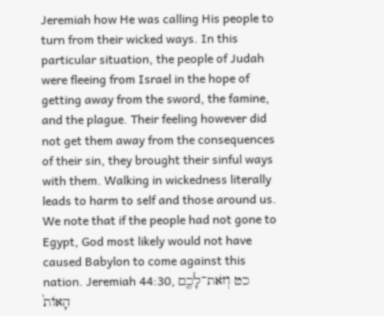Jeremiah how He was calling His people to turn from their wicked ways. In this particular situation, the people of Judah were fleeing from Israel in the hope of getting away from the sword, the famine, and the plague. Their feeling however did not get them away from the consequences of their sin, they brought their sinful ways with them. Walking in wickedness literally leads to harm to self and those around us. We note that if the people had not gone to Egypt, God most likely would not have caused Babylon to come against this nation. Jeremiah 44:30, כט וְזֹאת־לָכֶ֤ם הָאוֹת֙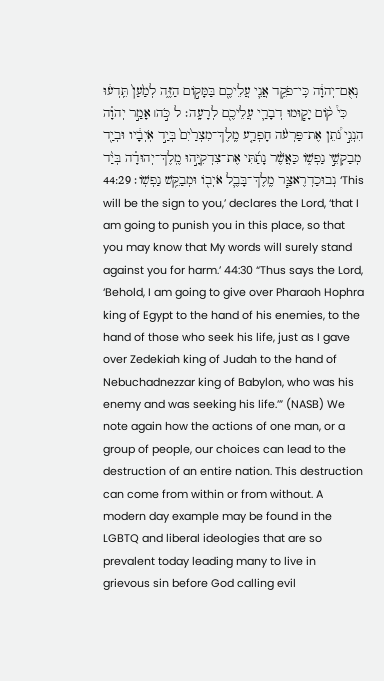נְאֻם־יְהוָ֔ה כִּֽי־פֹקֵ֥ד אֲנִ֛י עֲלֵיכֶ֖ם בַּמָּק֣וֹם הַזֶּ֑ה לְמַ֙עַן֙ תֵּֽדְע֔וּ כִּי֩ ק֨וֹם יָק֧וּמוּ דְבָרַ֛י עֲלֵיכֶ֖ם לְרָעָֽה׃ ל כֹּ֣ה׀ אָמַ֣ר יְהוָ֗ה הִנְנִ֣י נֹ֠תֵן אֶת־פַּרְעֹ֨ה חָפְרַ֤ע מֶֽלֶךְ־מִצְרַ֙יִם֙ בְּיַ֣ד אֹֽיְבָ֔יו וּבְיַ֖ד מְבַקְשֵׁ֣י נַפְשׁ֑וֹ כַּאֲשֶׁ֨ר נָתַ֜תִּי אֶת־צִדְקִיָּ֣הוּ מֶֽלֶךְ־יְהוּדָ֗ה בְּיַ֨ד נְבוּכַדְרֶאצַּ֧ר מֶֽלֶךְ־בָּבֶ֛ל אֹיְב֖וֹ וּמְבַקֵּ֥שׁ נַפְשֽׁוֹ׃ 44:29 ‘This will be the sign to you,’ declares the Lord, ‘that I am going to punish you in this place, so that you may know that My words will surely stand against you for harm.’ 44:30 “Thus says the Lord, ‘Behold, I am going to give over Pharaoh Hophra king of Egypt to the hand of his enemies, to the hand of those who seek his life, just as I gave over Zedekiah king of Judah to the hand of Nebuchadnezzar king of Babylon, who was his enemy and was seeking his life.’” (NASB) We note again how the actions of one man, or a group of people, our choices can lead to the destruction of an entire nation. This destruction can come from within or from without. A modern day example may be found in the LGBTQ and liberal ideologies that are so prevalent today leading many to live in grievous sin before God calling evil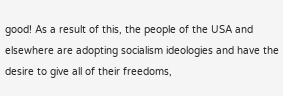good! As a result of this, the people of the USA and elsewhere are adopting socialism ideologies and have the desire to give all of their freedoms,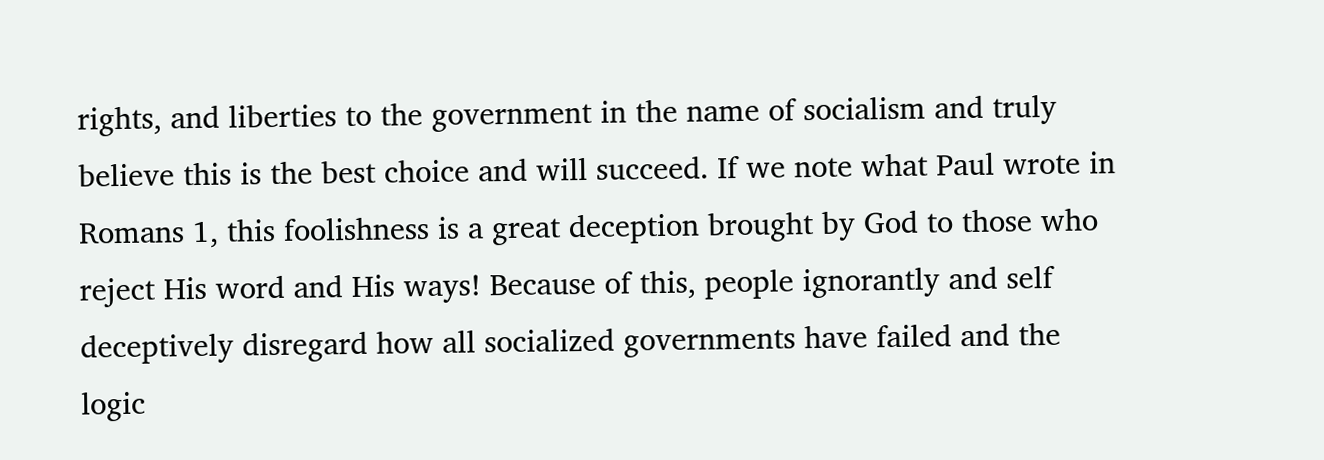rights, and liberties to the government in the name of socialism and truly believe this is the best choice and will succeed. If we note what Paul wrote in Romans 1, this foolishness is a great deception brought by God to those who reject His word and His ways! Because of this, people ignorantly and self deceptively disregard how all socialized governments have failed and the logic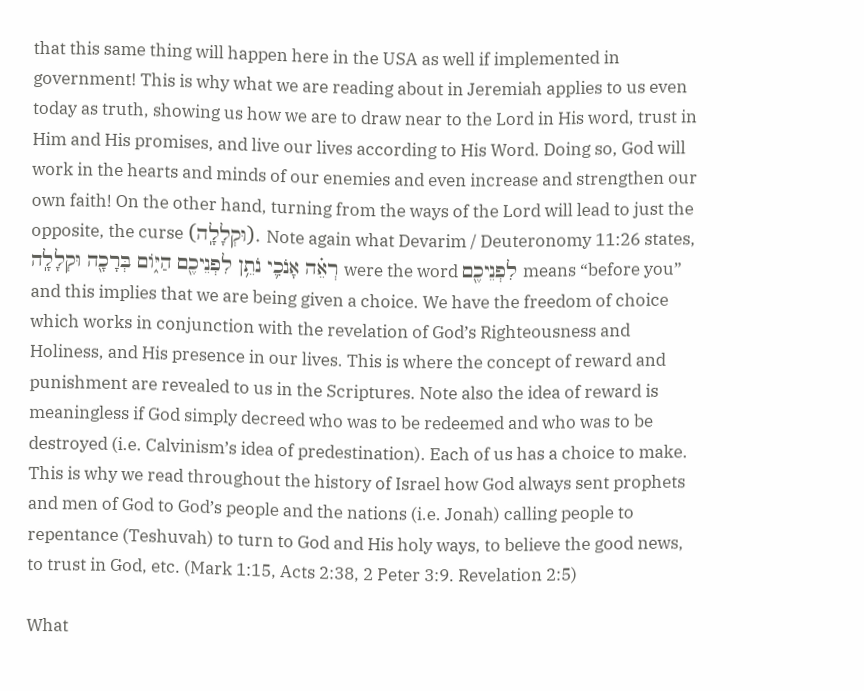that this same thing will happen here in the USA as well if implemented in government! This is why what we are reading about in Jeremiah applies to us even today as truth, showing us how we are to draw near to the Lord in His word, trust in Him and His promises, and live our lives according to His Word. Doing so, God will work in the hearts and minds of our enemies and even increase and strengthen our own faith! On the other hand, turning from the ways of the Lord will lead to just the opposite, the curse (וּקְלָלָֽה). Note again what Devarim / Deuteronomy 11:26 states, רְאֵ֗ה אָנֹכִ֛י נֹתֵ֥ן לִפְנֵיכֶ֖ם הַיּ֑וֹם בְּרָכָ֖ה וּקְלָלָֽה were the word לִפְנֵיכֶ֖ם means “before you” and this implies that we are being given a choice. We have the freedom of choice which works in conjunction with the revelation of God’s Righteousness and Holiness, and His presence in our lives. This is where the concept of reward and punishment are revealed to us in the Scriptures. Note also the idea of reward is meaningless if God simply decreed who was to be redeemed and who was to be destroyed (i.e. Calvinism’s idea of predestination). Each of us has a choice to make. This is why we read throughout the history of Israel how God always sent prophets and men of God to God’s people and the nations (i.e. Jonah) calling people to repentance (Teshuvah) to turn to God and His holy ways, to believe the good news, to trust in God, etc. (Mark 1:15, Acts 2:38, 2 Peter 3:9. Revelation 2:5)

What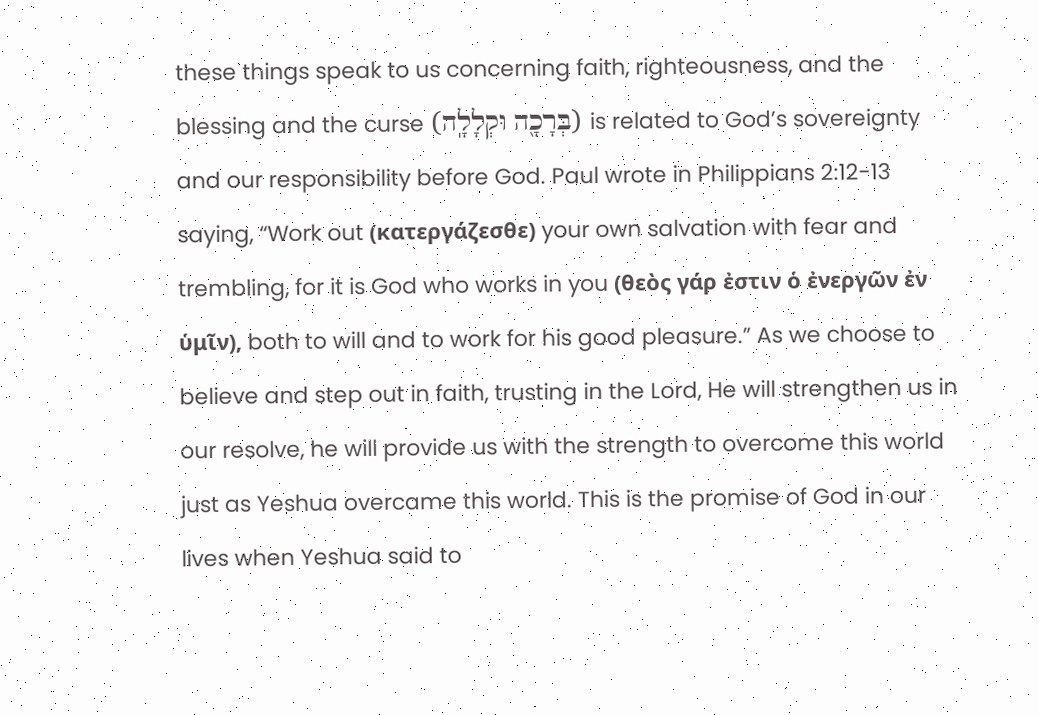these things speak to us concerning faith, righteousness, and the blessing and the curse (בְּרָכָ֖ה וּקְלָלָֽה) is related to God’s sovereignty and our responsibility before God. Paul wrote in Philippians 2:12-13 saying, “Work out (κατεργάζεσθε) your own salvation with fear and trembling, for it is God who works in you (θεὸς γάρ ἐστιν ὁ ἐνεργῶν ἐν ὑμῖν), both to will and to work for his good pleasure.” As we choose to believe and step out in faith, trusting in the Lord, He will strengthen us in our resolve, he will provide us with the strength to overcome this world just as Yeshua overcame this world. This is the promise of God in our lives when Yeshua said to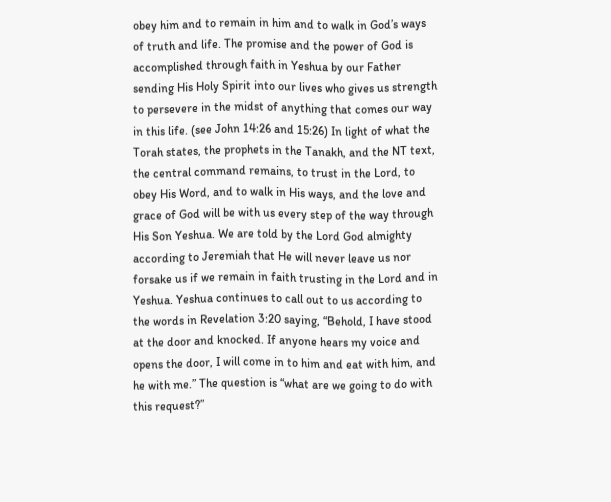obey him and to remain in him and to walk in God’s ways of truth and life. The promise and the power of God is accomplished through faith in Yeshua by our Father sending His Holy Spirit into our lives who gives us strength to persevere in the midst of anything that comes our way in this life. (see John 14:26 and 15:26) In light of what the Torah states, the prophets in the Tanakh, and the NT text, the central command remains, to trust in the Lord, to obey His Word, and to walk in His ways, and the love and grace of God will be with us every step of the way through His Son Yeshua. We are told by the Lord God almighty according to Jeremiah that He will never leave us nor forsake us if we remain in faith trusting in the Lord and in Yeshua. Yeshua continues to call out to us according to the words in Revelation 3:20 saying, “Behold, I have stood at the door and knocked. If anyone hears my voice and opens the door, I will come in to him and eat with him, and he with me.” The question is “what are we going to do with this request?”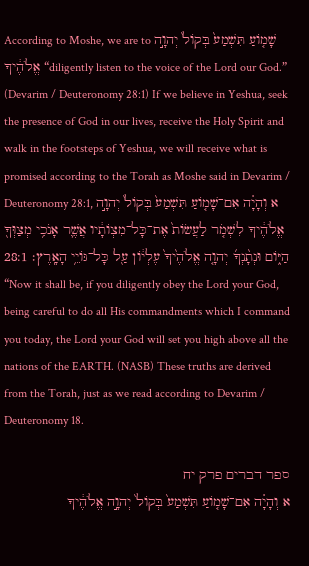According to Moshe, we are to שָׁמ֤וֹעַ תִּשְׁמַע֙ בְּקוֹל֙ יְהוָ֣ה אֱלֹהֶ֔יךָ “diligently listen to the voice of the Lord our God.” (Devarim / Deuteronomy 28:1) If we believe in Yeshua, seek the presence of God in our lives, receive the Holy Spirit and walk in the footsteps of Yeshua, we will receive what is promised according to the Torah as Moshe said in Devarim / Deuteronomy 28:1, א וְהָיָ֗ה אִם־שָׁמ֤וֹעַ תִּשְׁמַע֙ בְּקוֹל֙ יְהוָ֣ה אֱלֹהֶ֔יךָ לִשְׁמֹ֤ר לַעֲשׂוֹת֙ אֶת־כָּל־מִצְוֺתָ֔יו אֲשֶׁ֛ר אָנֹכִ֥י מְצַוְּךָ֖ הַיּ֑וֹם וּנְתָ֨נְךָ֜ יְהוָ֤ה אֱלֹהֶ֙יךָ֙ עֶלְי֔וֹן עַ֖ל כָּל־גּוֹיֵ֥י הָאָֽרֶץ׃ 28:1 “Now it shall be, if you diligently obey the Lord your God, being careful to do all His commandments which I command you today, the Lord your God will set you high above all the nations of the EARTH. (NASB) These truths are derived from the Torah, just as we read according to Devarim / Deuteronomy 18.

ספר דברים פרק יח
א וְהָיָ֗ה אִם־שָׁמ֤וֹעַ תִּשְׁמַע֙ בְּקוֹל֙ יְהוָ֣ה אֱלֹהֶ֔יךָ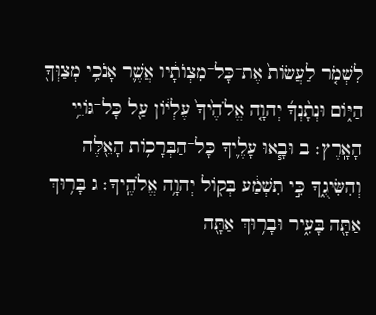לִשְׁמֹ֤ר לַעֲשׂוֹת֙ אֶת־כָּל־מִצְוֺתָ֔יו אֲשֶׁ֛ר אָנֹכִ֥י מְצַוְּךָ֖ הַיּ֑וֹם וּנְתָ֨נְךָ֜ יְהוָ֤ה אֱלֹהֶ֙יךָ֙ עֶלְי֔וֹן עַ֖ל כָּל־גּוֹיֵ֥י הָאָֽרֶץ׃ ב וּבָ֧אוּ עָלֶ֛יךָ כָּל־הַבְּרָכ֥וֹת הָאֵ֖לֶּה וְהִשִּׂיגֻ֑ךָ כִּ֣י תִשְׁמַ֔ע בְּק֖וֹל יְהוָ֥ה אֱלֹהֶֽיךָ׃ ג בָּר֥וּךְ אַתָּ֖ה בָּעִ֑יר וּבָר֥וּךְ אַתָּ֖ה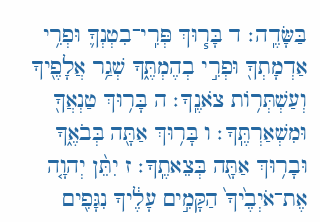בַּשָּׂדֶֽה׃ ד בָּר֧וּךְ פְּרִֽי־בִטְנְךָ֛ וּפְרִ֥י אַדְמָתְךָ֖ וּפְרִ֣י בְהֶמְתֶּ֑ךָ שְׁגַ֥ר אֲלָפֶ֖יךָ וְעַשְׁתְּר֥וֹת צֹאנֶֽךָ׃ ה בָּר֥וּךְ טַנְאֲךָ֖ וּמִשְׁאַרְתֶּֽךָ׃ ו בָּר֥וּךְ אַתָּ֖ה בְּבֹאֶ֑ךָ וּבָר֥וּךְ אַתָּ֖ה בְּצֵאתֶֽךָ׃ ז יִתֵּ֨ן יְהוָ֤ה אֶת־אֹיְבֶ֙יךָ֙ הַקָּמִ֣ים עָלֶ֔יךָ נִגָּפִ֖ים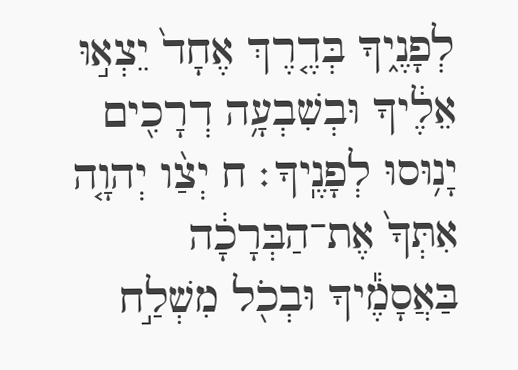לְפָנֶ֑יךָ בְּדֶ֤רֶךְ אֶחָד֙ יֵצְא֣וּ אֵלֶ֔יךָ וּבְשִׁבְעָ֥ה דְרָכִ֖ים יָנ֥וּסוּ לְפָנֶֽיךָ׃ ח יְצַ֨ו יְהוָ֤ה אִתְּךָ֙ אֶת־הַבְּרָכָ֔ה בַּאֲסָמֶ֕יךָ וּבְכֹ֖ל מִשְׁלַ֣ח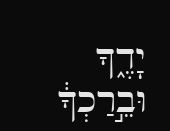יָדֶ֑ךָ וּבֵ֣רַכְךָ֔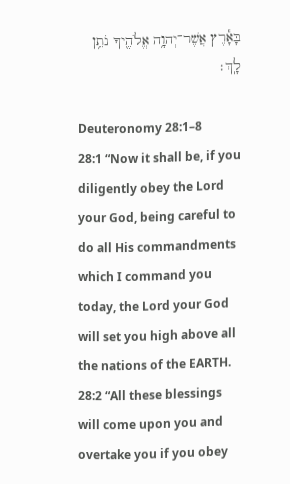בָּאָ֕רֶץ אֲשֶׁר־יְהוָ֥ה אֱלֹהֶ֖יךָ נֹתֵ֥ן לָֽךְ׃

Deuteronomy 28:1–8
28:1 “Now it shall be, if you diligently obey the Lord your God, being careful to do all His commandments which I command you today, the Lord your God will set you high above all the nations of the EARTH. 28:2 “All these blessings will come upon you and overtake you if you obey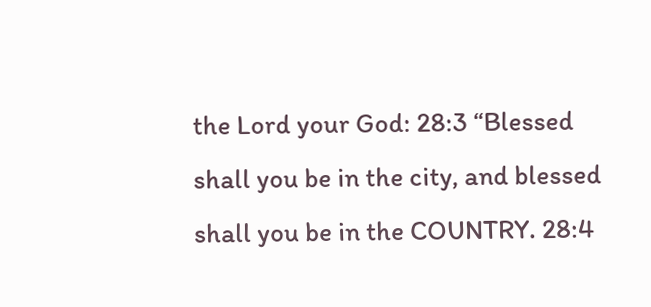the Lord your God: 28:3 “Blessed shall you be in the city, and blessed shall you be in the COUNTRY. 28:4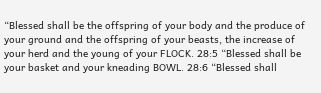“Blessed shall be the offspring of your body and the produce of your ground and the offspring of your beasts, the increase of your herd and the young of your FLOCK. 28:5 “Blessed shall be your basket and your kneading BOWL. 28:6 “Blessed shall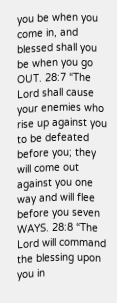you be when you come in, and blessed shall you be when you go OUT. 28:7 “The Lord shall cause your enemies who rise up against you to be defeated before you; they will come out against you one way and will flee before you seven WAYS. 28:8 “The Lord will command the blessing upon you in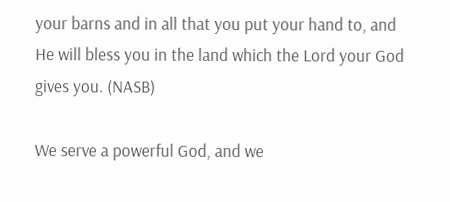your barns and in all that you put your hand to, and He will bless you in the land which the Lord your God gives you. (NASB)

We serve a powerful God, and we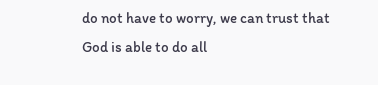do not have to worry, we can trust that God is able to do all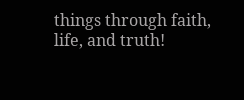things through faith, life, and truth!